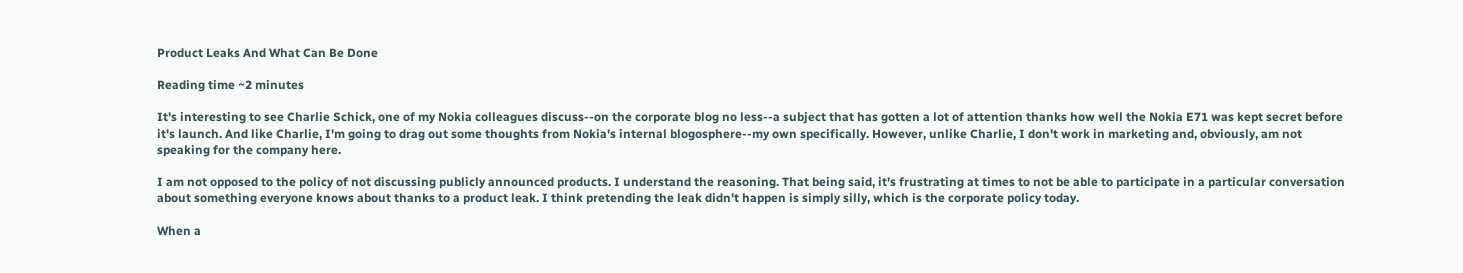Product Leaks And What Can Be Done

Reading time ~2 minutes

It's interesting to see Charlie Schick, one of my Nokia colleagues discuss--on the corporate blog no less--a subject that has gotten a lot of attention thanks how well the Nokia E71 was kept secret before it's launch. And like Charlie, I'm going to drag out some thoughts from Nokia's internal blogosphere--my own specifically. However, unlike Charlie, I don't work in marketing and, obviously, am not speaking for the company here.

I am not opposed to the policy of not discussing publicly announced products. I understand the reasoning. That being said, it's frustrating at times to not be able to participate in a particular conversation about something everyone knows about thanks to a product leak. I think pretending the leak didn't happen is simply silly, which is the corporate policy today.

When a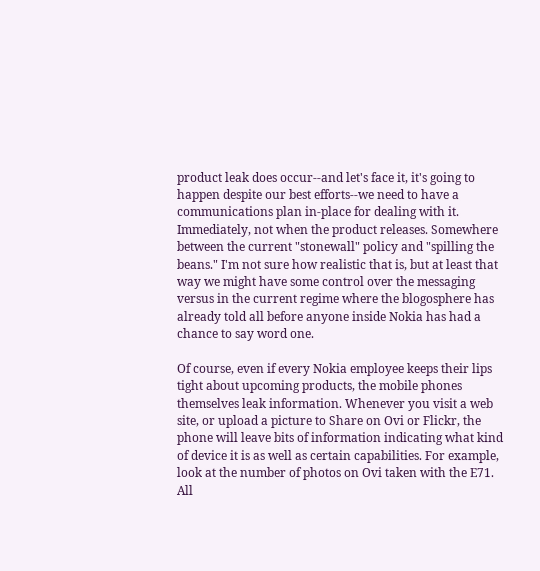product leak does occur--and let's face it, it's going to happen despite our best efforts--we need to have a communications plan in-place for dealing with it. Immediately, not when the product releases. Somewhere between the current "stonewall" policy and "spilling the beans." I'm not sure how realistic that is, but at least that way we might have some control over the messaging versus in the current regime where the blogosphere has already told all before anyone inside Nokia has had a chance to say word one.

Of course, even if every Nokia employee keeps their lips tight about upcoming products, the mobile phones themselves leak information. Whenever you visit a web site, or upload a picture to Share on Ovi or Flickr, the phone will leave bits of information indicating what kind of device it is as well as certain capabilities. For example, look at the number of photos on Ovi taken with the E71. All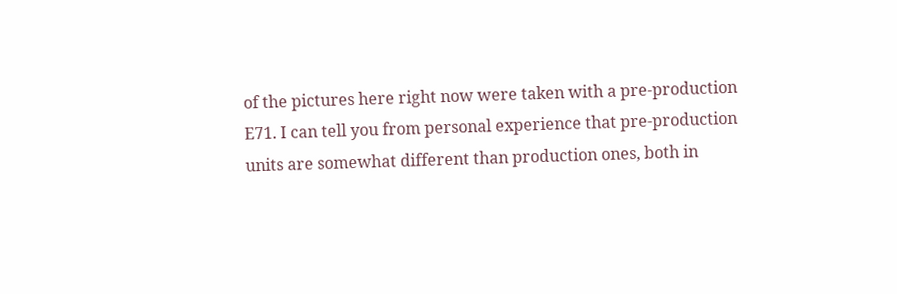of the pictures here right now were taken with a pre-production E71. I can tell you from personal experience that pre-production units are somewhat different than production ones, both in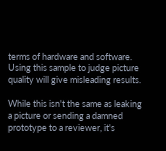terms of hardware and software. Using this sample to judge picture quality will give misleading results.

While this isn't the same as leaking a picture or sending a damned prototype to a reviewer, it's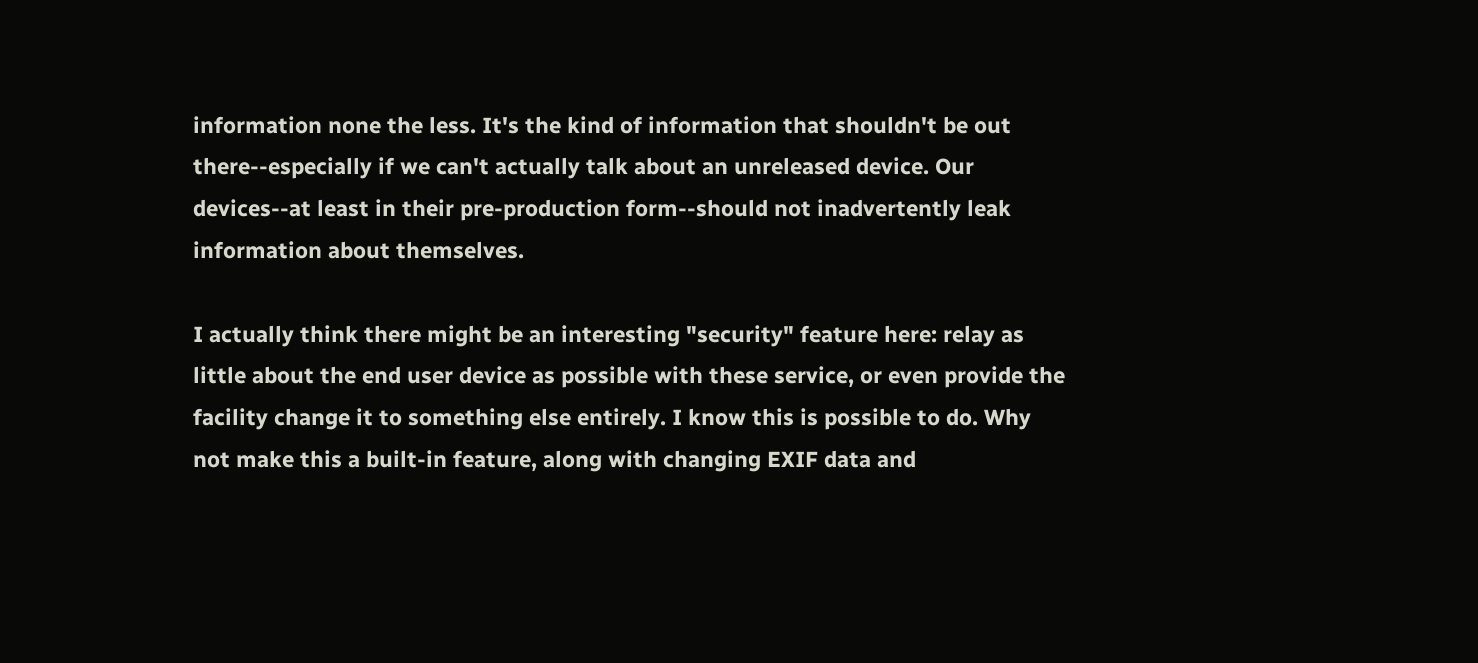information none the less. It's the kind of information that shouldn't be out there--especially if we can't actually talk about an unreleased device. Our devices--at least in their pre-production form--should not inadvertently leak information about themselves.

I actually think there might be an interesting "security" feature here: relay as little about the end user device as possible with these service, or even provide the facility change it to something else entirely. I know this is possible to do. Why not make this a built-in feature, along with changing EXIF data and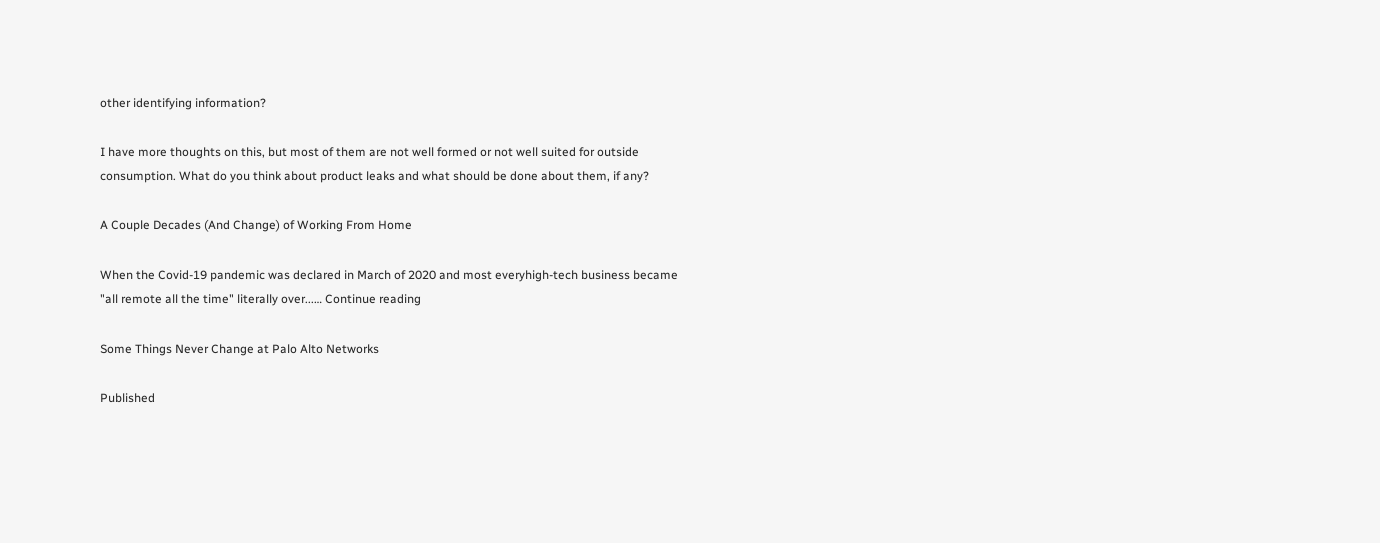other identifying information?

I have more thoughts on this, but most of them are not well formed or not well suited for outside consumption. What do you think about product leaks and what should be done about them, if any?

A Couple Decades (And Change) of Working From Home

When the Covid-19 pandemic was declared in March of 2020 and most everyhigh-tech business became "all remote all the time" literally over...… Continue reading

Some Things Never Change at Palo Alto Networks

Published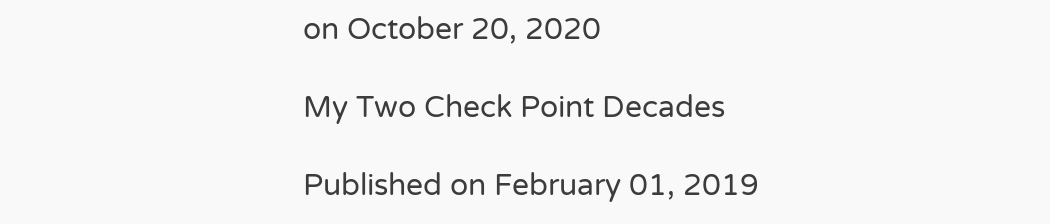on October 20, 2020

My Two Check Point Decades

Published on February 01, 2019